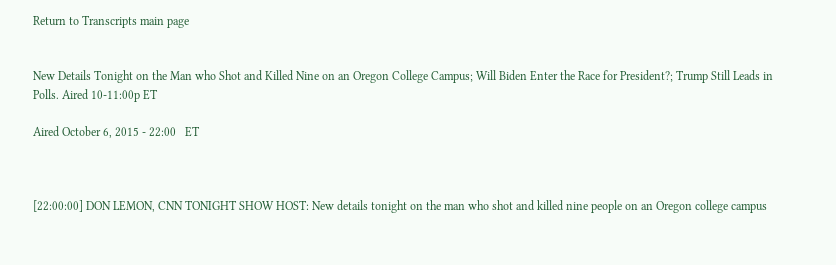Return to Transcripts main page


New Details Tonight on the Man who Shot and Killed Nine on an Oregon College Campus; Will Biden Enter the Race for President?; Trump Still Leads in Polls. Aired 10-11:00p ET

Aired October 6, 2015 - 22:00   ET



[22:00:00] DON LEMON, CNN TONIGHT SHOW HOST: New details tonight on the man who shot and killed nine people on an Oregon college campus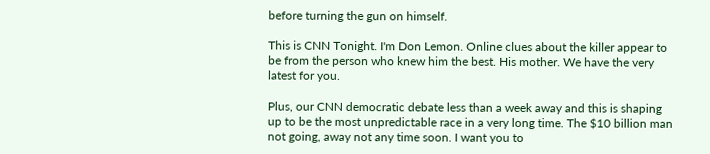before turning the gun on himself.

This is CNN Tonight. I'm Don Lemon. Online clues about the killer appear to be from the person who knew him the best. His mother. We have the very latest for you.

Plus, our CNN democratic debate less than a week away and this is shaping up to be the most unpredictable race in a very long time. The $10 billion man not going, away not any time soon. I want you to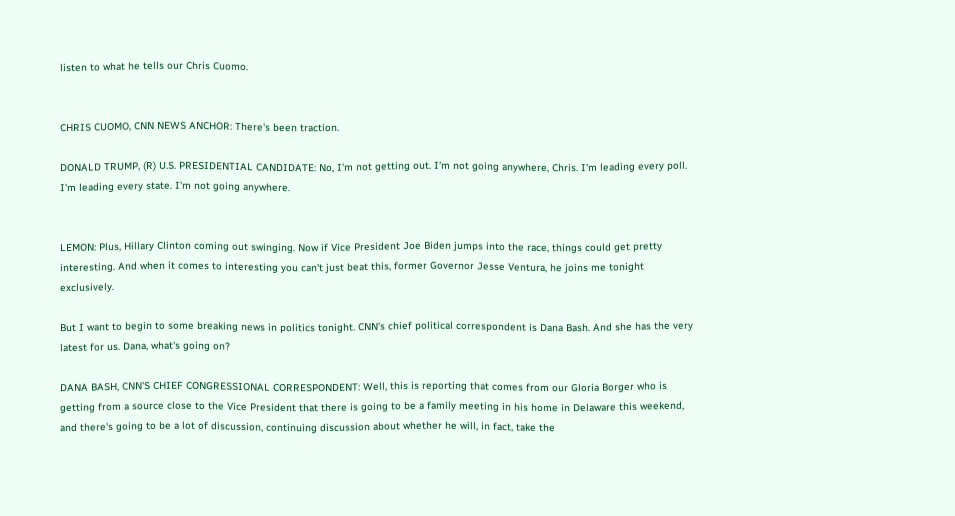listen to what he tells our Chris Cuomo.


CHRIS CUOMO, CNN NEWS ANCHOR: There's been traction.

DONALD TRUMP, (R) U.S. PRESIDENTIAL CANDIDATE: No, I'm not getting out. I'm not going anywhere, Chris. I'm leading every poll. I'm leading every state. I'm not going anywhere.


LEMON: Plus, Hillary Clinton coming out swinging. Now if Vice President Joe Biden jumps into the race, things could get pretty interesting. And when it comes to interesting you can't just beat this, former Governor Jesse Ventura, he joins me tonight exclusively.

But I want to begin to some breaking news in politics tonight. CNN's chief political correspondent is Dana Bash. And she has the very latest for us. Dana, what's going on?

DANA BASH, CNN'S CHIEF CONGRESSIONAL CORRESPONDENT: Well, this is reporting that comes from our Gloria Borger who is getting from a source close to the Vice President that there is going to be a family meeting in his home in Delaware this weekend, and there's going to be a lot of discussion, continuing discussion about whether he will, in fact, take the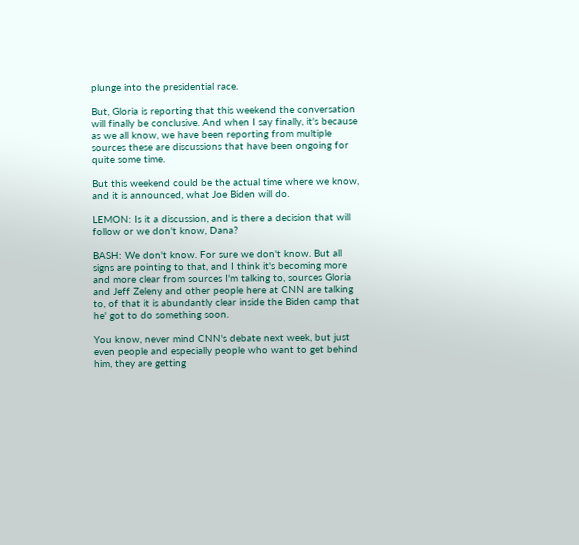plunge into the presidential race.

But, Gloria is reporting that this weekend the conversation will finally be conclusive. And when I say finally, it's because as we all know, we have been reporting from multiple sources these are discussions that have been ongoing for quite some time.

But this weekend could be the actual time where we know, and it is announced, what Joe Biden will do.

LEMON: Is it a discussion, and is there a decision that will follow or we don't know, Dana?

BASH: We don't know. For sure we don't know. But all signs are pointing to that, and I think it's becoming more and more clear from sources I'm talking to, sources Gloria and Jeff Zeleny and other people here at CNN are talking to, of that it is abundantly clear inside the Biden camp that he' got to do something soon.

You know, never mind CNN's debate next week, but just even people and especially people who want to get behind him, they are getting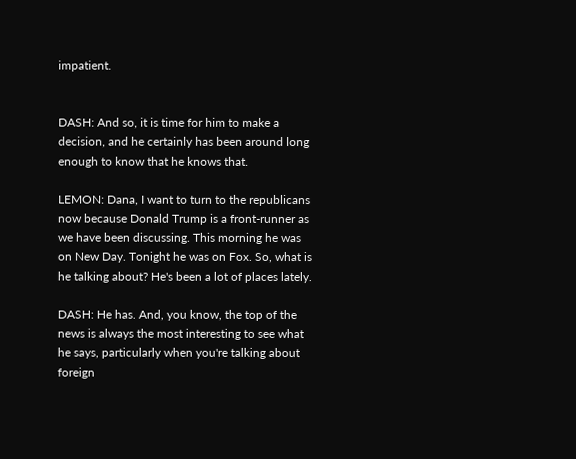impatient.


DASH: And so, it is time for him to make a decision, and he certainly has been around long enough to know that he knows that.

LEMON: Dana, I want to turn to the republicans now because Donald Trump is a front-runner as we have been discussing. This morning he was on New Day. Tonight he was on Fox. So, what is he talking about? He's been a lot of places lately.

DASH: He has. And, you know, the top of the news is always the most interesting to see what he says, particularly when you're talking about foreign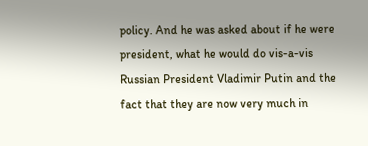policy. And he was asked about if he were president, what he would do vis-a-vis Russian President Vladimir Putin and the fact that they are now very much in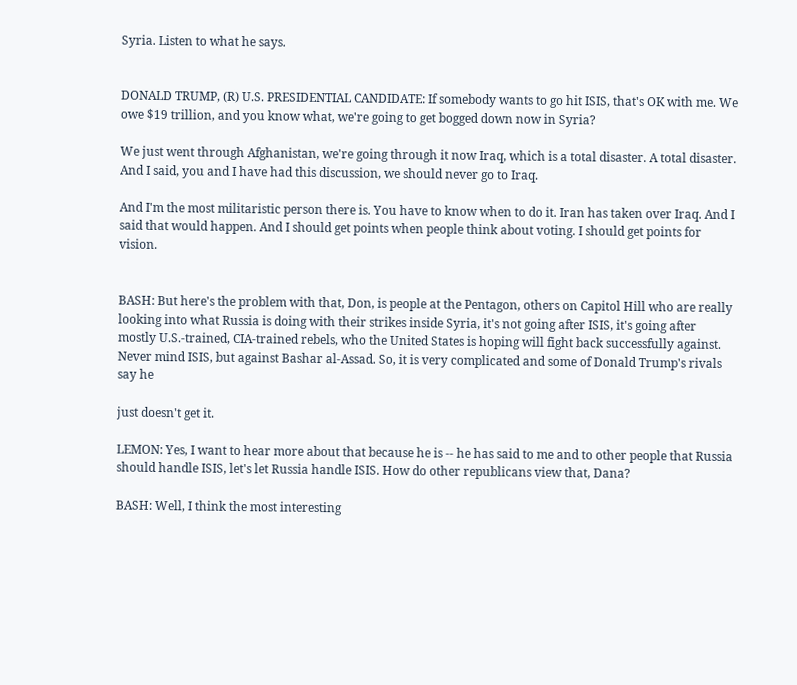Syria. Listen to what he says.


DONALD TRUMP, (R) U.S. PRESIDENTIAL CANDIDATE: If somebody wants to go hit ISIS, that's OK with me. We owe $19 trillion, and you know what, we're going to get bogged down now in Syria?

We just went through Afghanistan, we're going through it now Iraq, which is a total disaster. A total disaster. And I said, you and I have had this discussion, we should never go to Iraq.

And I'm the most militaristic person there is. You have to know when to do it. Iran has taken over Iraq. And I said that would happen. And I should get points when people think about voting. I should get points for vision.


BASH: But here's the problem with that, Don, is people at the Pentagon, others on Capitol Hill who are really looking into what Russia is doing with their strikes inside Syria, it's not going after ISIS, it's going after mostly U.S.-trained, CIA-trained rebels, who the United States is hoping will fight back successfully against. Never mind ISIS, but against Bashar al-Assad. So, it is very complicated and some of Donald Trump's rivals say he

just doesn't get it.

LEMON: Yes, I want to hear more about that because he is -- he has said to me and to other people that Russia should handle ISIS, let's let Russia handle ISIS. How do other republicans view that, Dana?

BASH: Well, I think the most interesting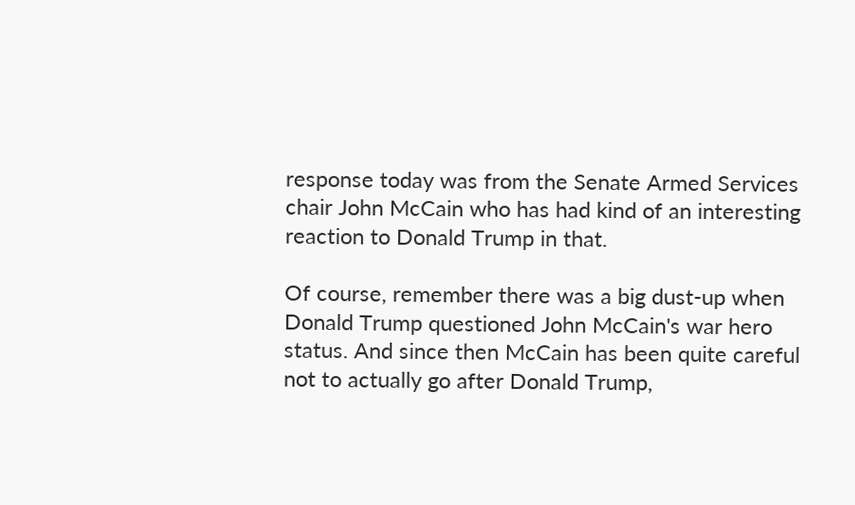response today was from the Senate Armed Services chair John McCain who has had kind of an interesting reaction to Donald Trump in that.

Of course, remember there was a big dust-up when Donald Trump questioned John McCain's war hero status. And since then McCain has been quite careful not to actually go after Donald Trump,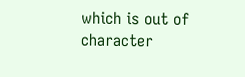which is out of character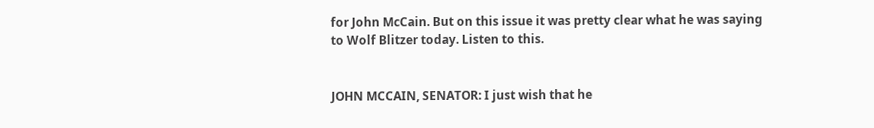for John McCain. But on this issue it was pretty clear what he was saying to Wolf Blitzer today. Listen to this.


JOHN MCCAIN, SENATOR: I just wish that he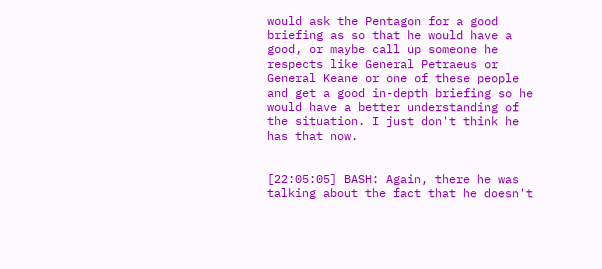would ask the Pentagon for a good briefing as so that he would have a good, or maybe call up someone he respects like General Petraeus or General Keane or one of these people and get a good in-depth briefing so he would have a better understanding of the situation. I just don't think he has that now.


[22:05:05] BASH: Again, there he was talking about the fact that he doesn't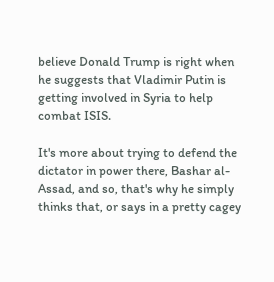believe Donald Trump is right when he suggests that Vladimir Putin is getting involved in Syria to help combat ISIS.

It's more about trying to defend the dictator in power there, Bashar al-Assad, and so, that's why he simply thinks that, or says in a pretty cagey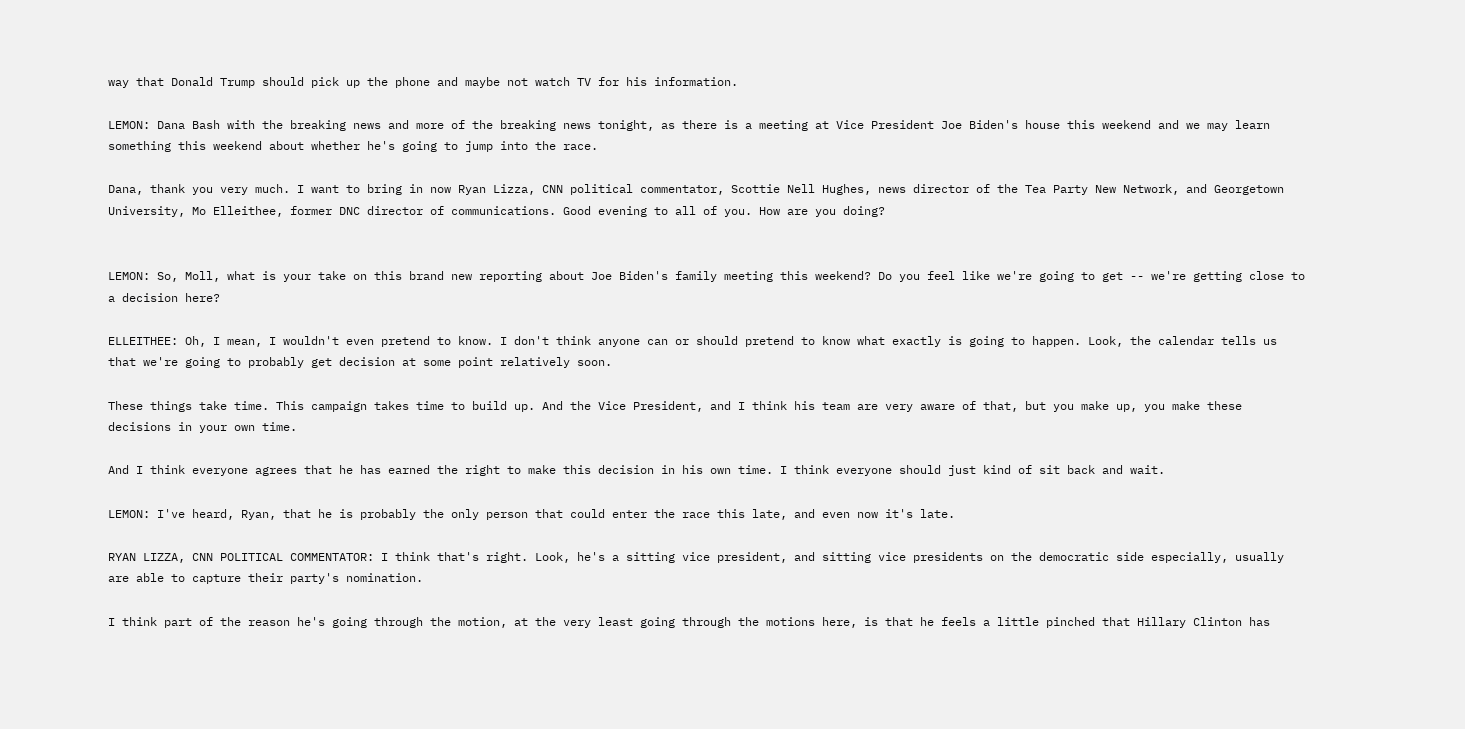way that Donald Trump should pick up the phone and maybe not watch TV for his information.

LEMON: Dana Bash with the breaking news and more of the breaking news tonight, as there is a meeting at Vice President Joe Biden's house this weekend and we may learn something this weekend about whether he's going to jump into the race.

Dana, thank you very much. I want to bring in now Ryan Lizza, CNN political commentator, Scottie Nell Hughes, news director of the Tea Party New Network, and Georgetown University, Mo Elleithee, former DNC director of communications. Good evening to all of you. How are you doing?


LEMON: So, Moll, what is your take on this brand new reporting about Joe Biden's family meeting this weekend? Do you feel like we're going to get -- we're getting close to a decision here?

ELLEITHEE: Oh, I mean, I wouldn't even pretend to know. I don't think anyone can or should pretend to know what exactly is going to happen. Look, the calendar tells us that we're going to probably get decision at some point relatively soon.

These things take time. This campaign takes time to build up. And the Vice President, and I think his team are very aware of that, but you make up, you make these decisions in your own time.

And I think everyone agrees that he has earned the right to make this decision in his own time. I think everyone should just kind of sit back and wait.

LEMON: I've heard, Ryan, that he is probably the only person that could enter the race this late, and even now it's late.

RYAN LIZZA, CNN POLITICAL COMMENTATOR: I think that's right. Look, he's a sitting vice president, and sitting vice presidents on the democratic side especially, usually are able to capture their party's nomination.

I think part of the reason he's going through the motion, at the very least going through the motions here, is that he feels a little pinched that Hillary Clinton has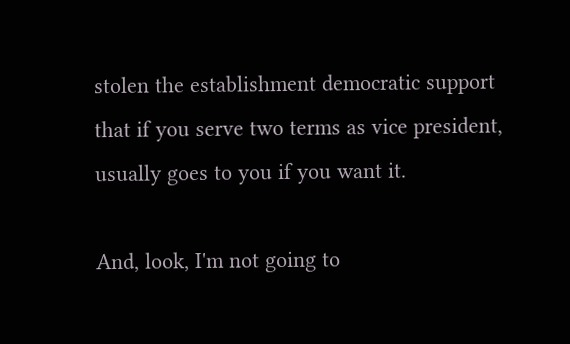stolen the establishment democratic support that if you serve two terms as vice president, usually goes to you if you want it.

And, look, I'm not going to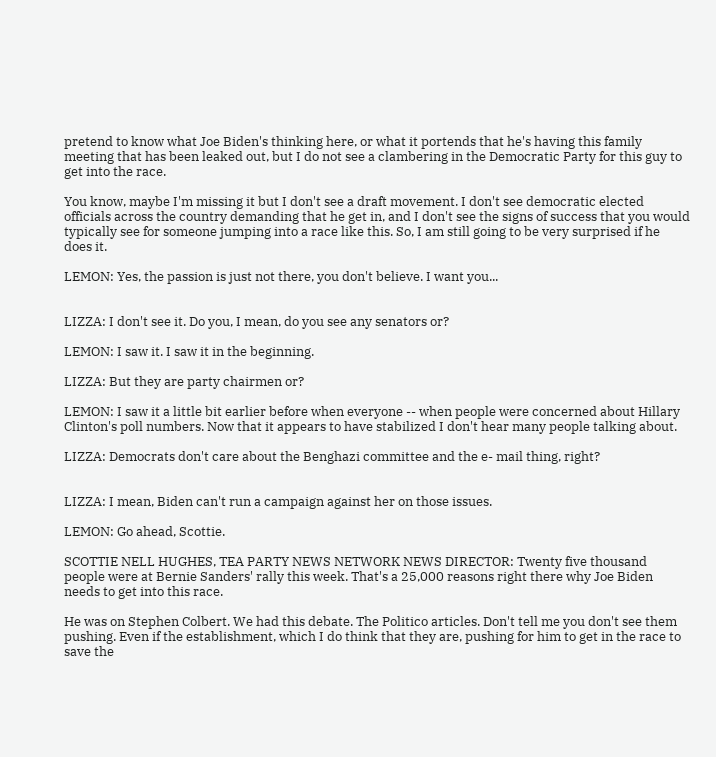pretend to know what Joe Biden's thinking here, or what it portends that he's having this family meeting that has been leaked out, but I do not see a clambering in the Democratic Party for this guy to get into the race.

You know, maybe I'm missing it but I don't see a draft movement. I don't see democratic elected officials across the country demanding that he get in, and I don't see the signs of success that you would typically see for someone jumping into a race like this. So, I am still going to be very surprised if he does it.

LEMON: Yes, the passion is just not there, you don't believe. I want you...


LIZZA: I don't see it. Do you, I mean, do you see any senators or?

LEMON: I saw it. I saw it in the beginning.

LIZZA: But they are party chairmen or?

LEMON: I saw it a little bit earlier before when everyone -- when people were concerned about Hillary Clinton's poll numbers. Now that it appears to have stabilized I don't hear many people talking about.

LIZZA: Democrats don't care about the Benghazi committee and the e- mail thing, right?


LIZZA: I mean, Biden can't run a campaign against her on those issues.

LEMON: Go ahead, Scottie.

SCOTTIE NELL HUGHES, TEA PARTY NEWS NETWORK NEWS DIRECTOR: Twenty five thousand people were at Bernie Sanders' rally this week. That's a 25,000 reasons right there why Joe Biden needs to get into this race.

He was on Stephen Colbert. We had this debate. The Politico articles. Don't tell me you don't see them pushing. Even if the establishment, which I do think that they are, pushing for him to get in the race to save the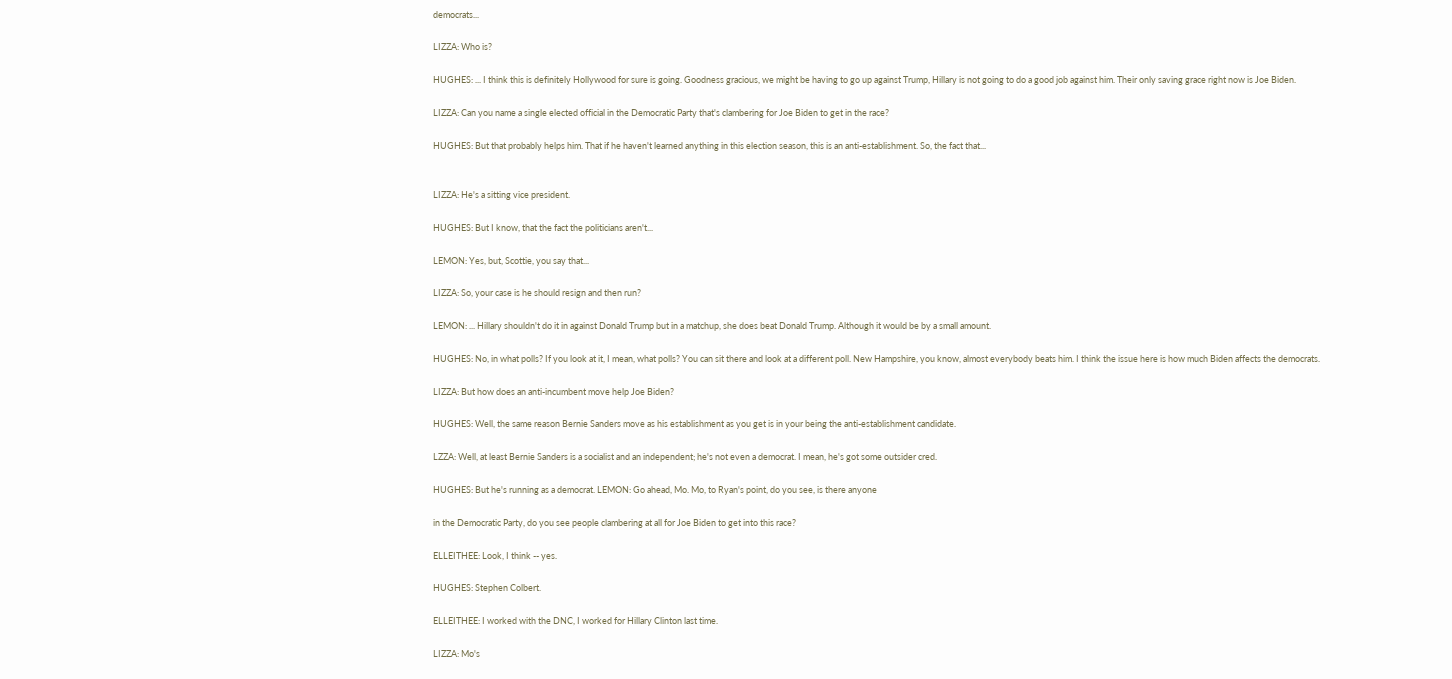democrats...

LIZZA: Who is?

HUGHES: ... I think this is definitely Hollywood for sure is going. Goodness gracious, we might be having to go up against Trump, Hillary is not going to do a good job against him. Their only saving grace right now is Joe Biden.

LIZZA: Can you name a single elected official in the Democratic Party that's clambering for Joe Biden to get in the race?

HUGHES: But that probably helps him. That if he haven't learned anything in this election season, this is an anti-establishment. So, the fact that...


LIZZA: He's a sitting vice president.

HUGHES: But I know, that the fact the politicians aren't...

LEMON: Yes, but, Scottie, you say that...

LIZZA: So, your case is he should resign and then run?

LEMON: ... Hillary shouldn't do it in against Donald Trump but in a matchup, she does beat Donald Trump. Although it would be by a small amount.

HUGHES: No, in what polls? If you look at it, I mean, what polls? You can sit there and look at a different poll. New Hampshire, you know, almost everybody beats him. I think the issue here is how much Biden affects the democrats.

LIZZA: But how does an anti-incumbent move help Joe Biden?

HUGHES: Well, the same reason Bernie Sanders move as his establishment as you get is in your being the anti-establishment candidate.

LZZA: Well, at least Bernie Sanders is a socialist and an independent; he's not even a democrat. I mean, he's got some outsider cred.

HUGHES: But he's running as a democrat. LEMON: Go ahead, Mo. Mo, to Ryan's point, do you see, is there anyone

in the Democratic Party, do you see people clambering at all for Joe Biden to get into this race?

ELLEITHEE: Look, I think -- yes.

HUGHES: Stephen Colbert.

ELLEITHEE: I worked with the DNC, I worked for Hillary Clinton last time.

LIZZA: Mo's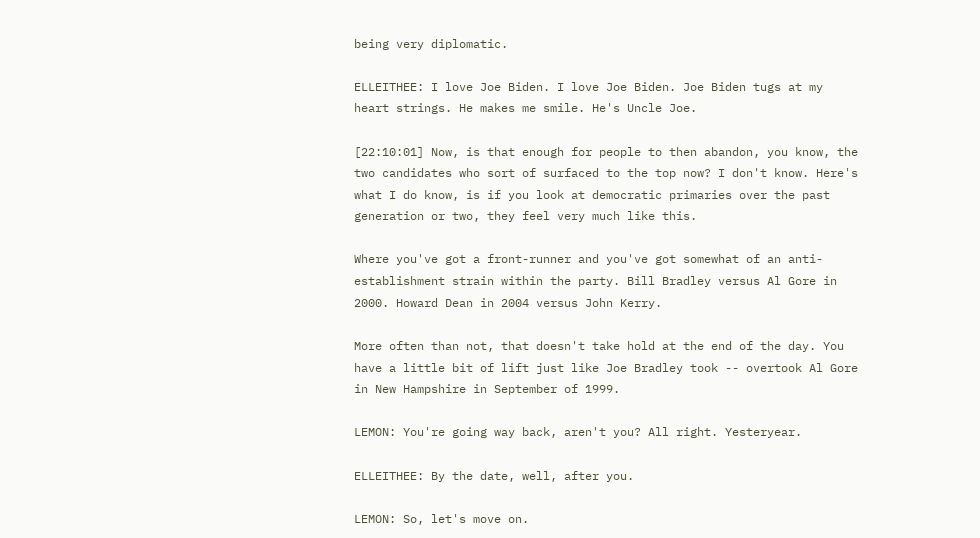being very diplomatic.

ELLEITHEE: I love Joe Biden. I love Joe Biden. Joe Biden tugs at my heart strings. He makes me smile. He's Uncle Joe.

[22:10:01] Now, is that enough for people to then abandon, you know, the two candidates who sort of surfaced to the top now? I don't know. Here's what I do know, is if you look at democratic primaries over the past generation or two, they feel very much like this.

Where you've got a front-runner and you've got somewhat of an anti- establishment strain within the party. Bill Bradley versus Al Gore in 2000. Howard Dean in 2004 versus John Kerry.

More often than not, that doesn't take hold at the end of the day. You have a little bit of lift just like Joe Bradley took -- overtook Al Gore in New Hampshire in September of 1999.

LEMON: You're going way back, aren't you? All right. Yesteryear.

ELLEITHEE: By the date, well, after you.

LEMON: So, let's move on.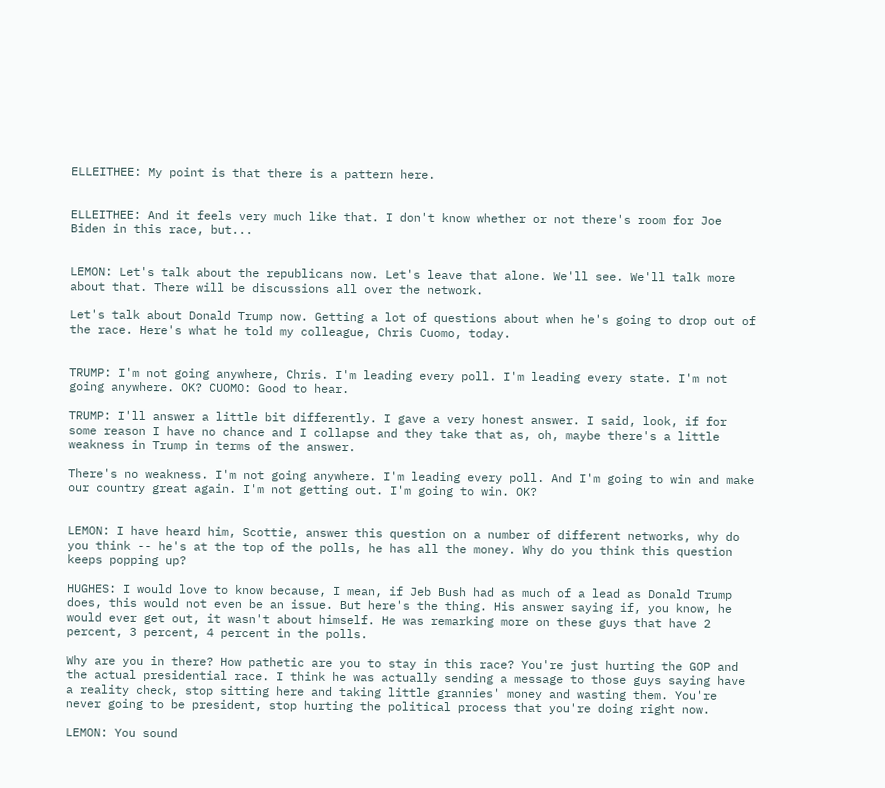ELLEITHEE: My point is that there is a pattern here.


ELLEITHEE: And it feels very much like that. I don't know whether or not there's room for Joe Biden in this race, but...


LEMON: Let's talk about the republicans now. Let's leave that alone. We'll see. We'll talk more about that. There will be discussions all over the network.

Let's talk about Donald Trump now. Getting a lot of questions about when he's going to drop out of the race. Here's what he told my colleague, Chris Cuomo, today.


TRUMP: I'm not going anywhere, Chris. I'm leading every poll. I'm leading every state. I'm not going anywhere. OK? CUOMO: Good to hear.

TRUMP: I'll answer a little bit differently. I gave a very honest answer. I said, look, if for some reason I have no chance and I collapse and they take that as, oh, maybe there's a little weakness in Trump in terms of the answer.

There's no weakness. I'm not going anywhere. I'm leading every poll. And I'm going to win and make our country great again. I'm not getting out. I'm going to win. OK?


LEMON: I have heard him, Scottie, answer this question on a number of different networks, why do you think -- he's at the top of the polls, he has all the money. Why do you think this question keeps popping up?

HUGHES: I would love to know because, I mean, if Jeb Bush had as much of a lead as Donald Trump does, this would not even be an issue. But here's the thing. His answer saying if, you know, he would ever get out, it wasn't about himself. He was remarking more on these guys that have 2 percent, 3 percent, 4 percent in the polls.

Why are you in there? How pathetic are you to stay in this race? You're just hurting the GOP and the actual presidential race. I think he was actually sending a message to those guys saying have a reality check, stop sitting here and taking little grannies' money and wasting them. You're never going to be president, stop hurting the political process that you're doing right now.

LEMON: You sound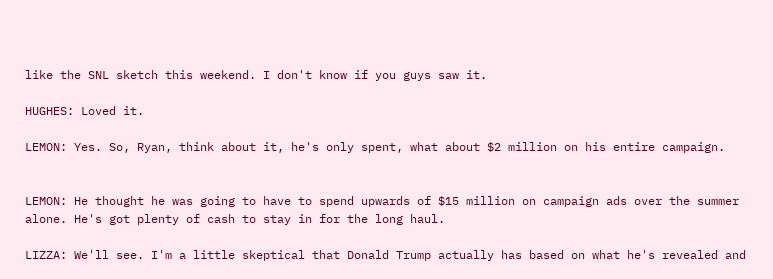like the SNL sketch this weekend. I don't know if you guys saw it.

HUGHES: Loved it.

LEMON: Yes. So, Ryan, think about it, he's only spent, what about $2 million on his entire campaign.


LEMON: He thought he was going to have to spend upwards of $15 million on campaign ads over the summer alone. He's got plenty of cash to stay in for the long haul.

LIZZA: We'll see. I'm a little skeptical that Donald Trump actually has based on what he's revealed and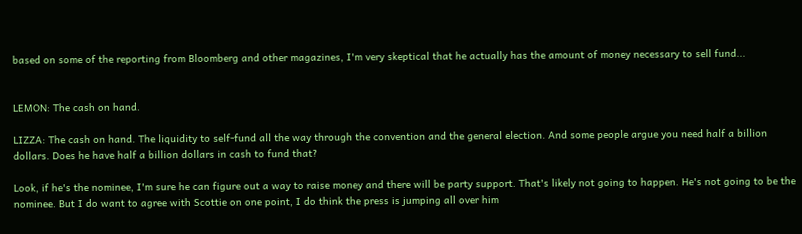based on some of the reporting from Bloomberg and other magazines, I'm very skeptical that he actually has the amount of money necessary to sell fund...


LEMON: The cash on hand.

LIZZA: The cash on hand. The liquidity to self-fund all the way through the convention and the general election. And some people argue you need half a billion dollars. Does he have half a billion dollars in cash to fund that?

Look, if he's the nominee, I'm sure he can figure out a way to raise money and there will be party support. That's likely not going to happen. He's not going to be the nominee. But I do want to agree with Scottie on one point, I do think the press is jumping all over him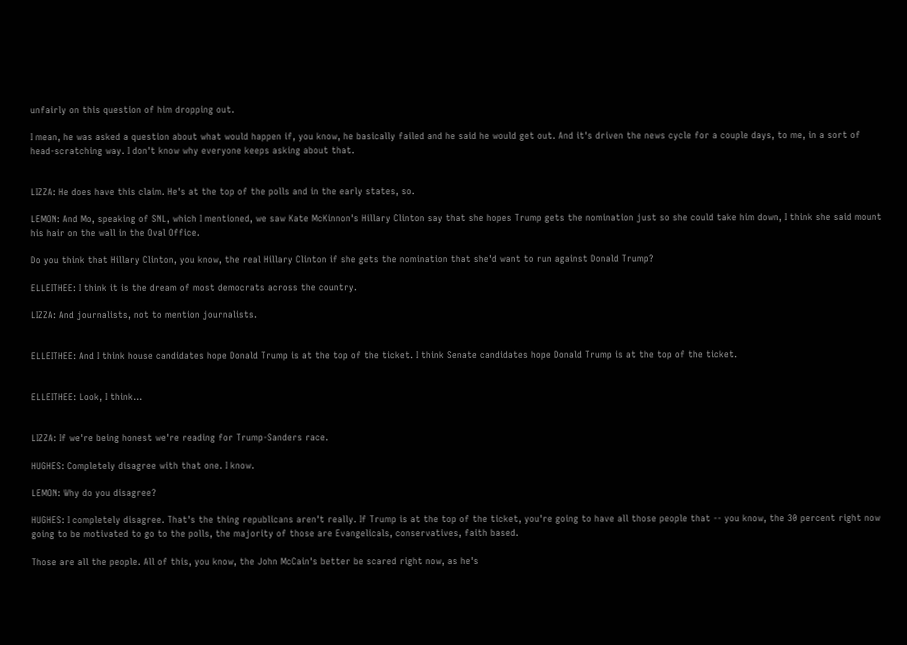unfairly on this question of him dropping out.

I mean, he was asked a question about what would happen if, you know, he basically failed and he said he would get out. And it's driven the news cycle for a couple days, to me, in a sort of head-scratching way. I don't know why everyone keeps asking about that.


LIZZA: He does have this claim. He's at the top of the polls and in the early states, so.

LEMON: And Mo, speaking of SNL, which I mentioned, we saw Kate McKinnon's Hillary Clinton say that she hopes Trump gets the nomination just so she could take him down, I think she said mount his hair on the wall in the Oval Office.

Do you think that Hillary Clinton, you know, the real Hillary Clinton if she gets the nomination that she'd want to run against Donald Trump?

ELLEITHEE: I think it is the dream of most democrats across the country.

LIZZA: And journalists, not to mention journalists.


ELLEITHEE: And I think house candidates hope Donald Trump is at the top of the ticket. I think Senate candidates hope Donald Trump is at the top of the ticket.


ELLEITHEE: Look, I think...


LIZZA: If we're being honest we're reading for Trump-Sanders race.

HUGHES: Completely disagree with that one. I know.

LEMON: Why do you disagree?

HUGHES: I completely disagree. That's the thing republicans aren't really. If Trump is at the top of the ticket, you're going to have all those people that -- you know, the 30 percent right now going to be motivated to go to the polls, the majority of those are Evangelicals, conservatives, faith based.

Those are all the people. All of this, you know, the John McCain's better be scared right now, as he's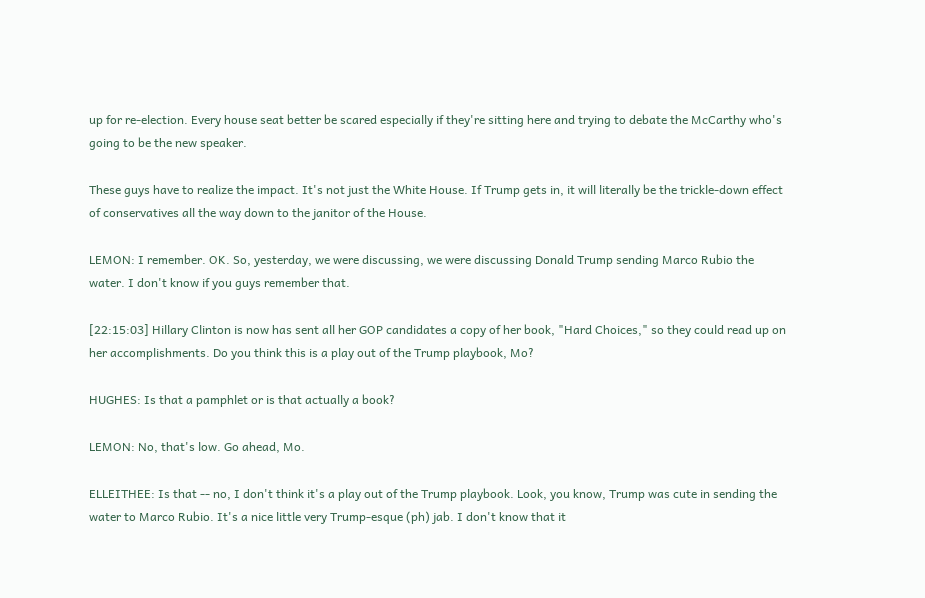up for re-election. Every house seat better be scared especially if they're sitting here and trying to debate the McCarthy who's going to be the new speaker.

These guys have to realize the impact. It's not just the White House. If Trump gets in, it will literally be the trickle-down effect of conservatives all the way down to the janitor of the House.

LEMON: I remember. OK. So, yesterday, we were discussing, we were discussing Donald Trump sending Marco Rubio the water. I don't know if you guys remember that.

[22:15:03] Hillary Clinton is now has sent all her GOP candidates a copy of her book, "Hard Choices," so they could read up on her accomplishments. Do you think this is a play out of the Trump playbook, Mo?

HUGHES: Is that a pamphlet or is that actually a book?

LEMON: No, that's low. Go ahead, Mo.

ELLEITHEE: Is that -- no, I don't think it's a play out of the Trump playbook. Look, you know, Trump was cute in sending the water to Marco Rubio. It's a nice little very Trump-esque (ph) jab. I don't know that it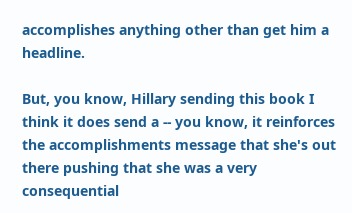accomplishes anything other than get him a headline.

But, you know, Hillary sending this book I think it does send a -- you know, it reinforces the accomplishments message that she's out there pushing that she was a very consequential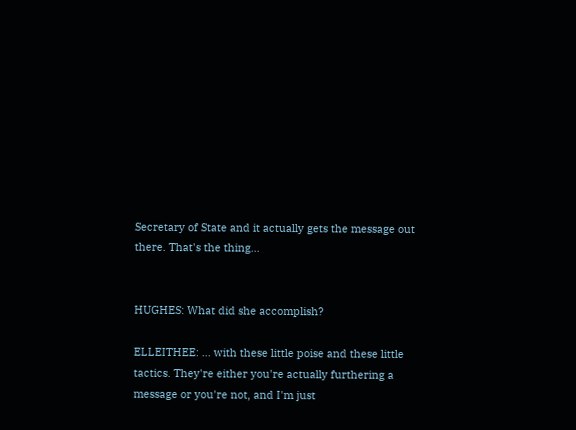Secretary of State and it actually gets the message out there. That's the thing...


HUGHES: What did she accomplish?

ELLEITHEE: ... with these little poise and these little tactics. They're either you're actually furthering a message or you're not, and I'm just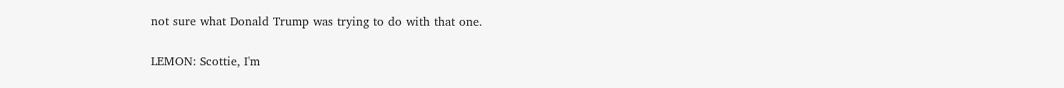not sure what Donald Trump was trying to do with that one.

LEMON: Scottie, I'm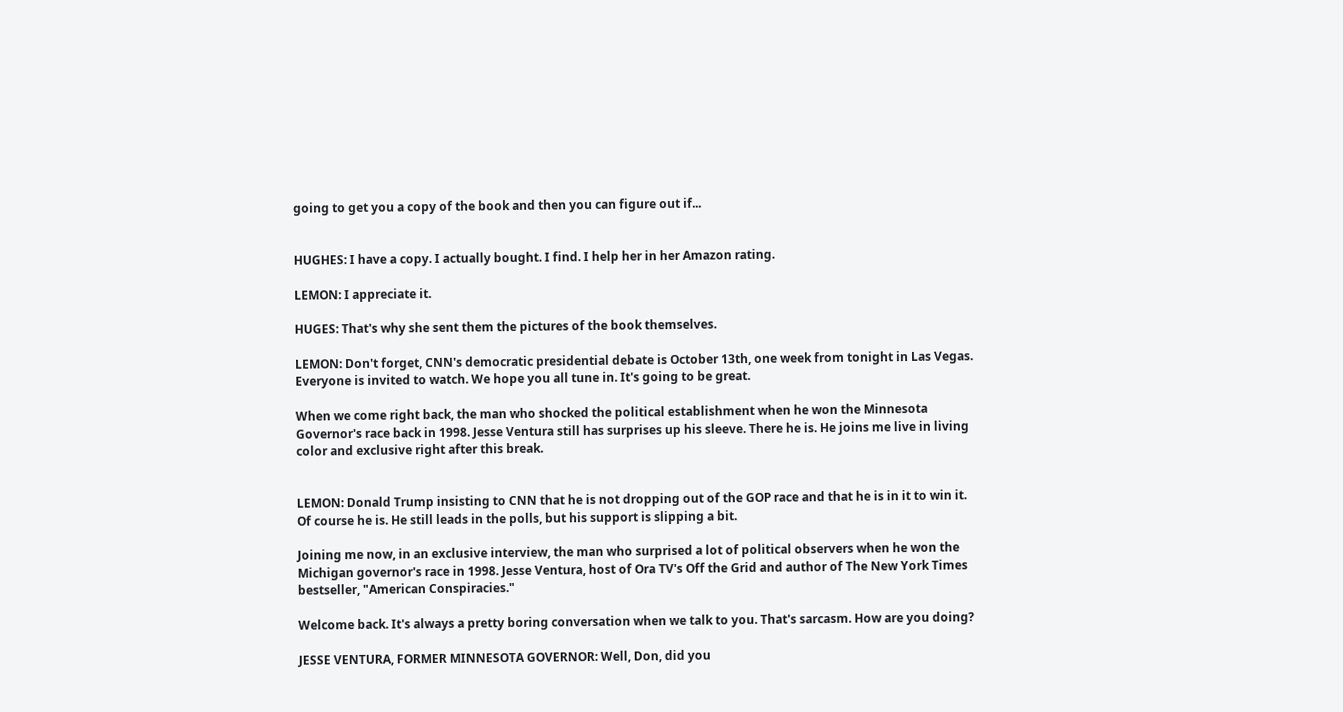going to get you a copy of the book and then you can figure out if...


HUGHES: I have a copy. I actually bought. I find. I help her in her Amazon rating.

LEMON: I appreciate it.

HUGES: That's why she sent them the pictures of the book themselves.

LEMON: Don't forget, CNN's democratic presidential debate is October 13th, one week from tonight in Las Vegas. Everyone is invited to watch. We hope you all tune in. It's going to be great.

When we come right back, the man who shocked the political establishment when he won the Minnesota Governor's race back in 1998. Jesse Ventura still has surprises up his sleeve. There he is. He joins me live in living color and exclusive right after this break.


LEMON: Donald Trump insisting to CNN that he is not dropping out of the GOP race and that he is in it to win it. Of course he is. He still leads in the polls, but his support is slipping a bit.

Joining me now, in an exclusive interview, the man who surprised a lot of political observers when he won the Michigan governor's race in 1998. Jesse Ventura, host of Ora TV's Off the Grid and author of The New York Times bestseller, "American Conspiracies."

Welcome back. It's always a pretty boring conversation when we talk to you. That's sarcasm. How are you doing?

JESSE VENTURA, FORMER MINNESOTA GOVERNOR: Well, Don, did you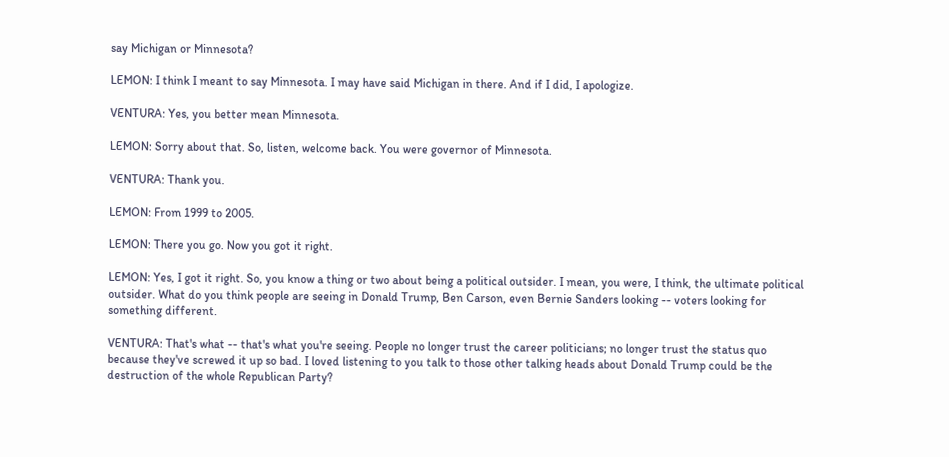say Michigan or Minnesota?

LEMON: I think I meant to say Minnesota. I may have said Michigan in there. And if I did, I apologize.

VENTURA: Yes, you better mean Minnesota.

LEMON: Sorry about that. So, listen, welcome back. You were governor of Minnesota.

VENTURA: Thank you.

LEMON: From 1999 to 2005.

LEMON: There you go. Now you got it right.

LEMON: Yes, I got it right. So, you know a thing or two about being a political outsider. I mean, you were, I think, the ultimate political outsider. What do you think people are seeing in Donald Trump, Ben Carson, even Bernie Sanders looking -- voters looking for something different.

VENTURA: That's what -- that's what you're seeing. People no longer trust the career politicians; no longer trust the status quo because they've screwed it up so bad. I loved listening to you talk to those other talking heads about Donald Trump could be the destruction of the whole Republican Party?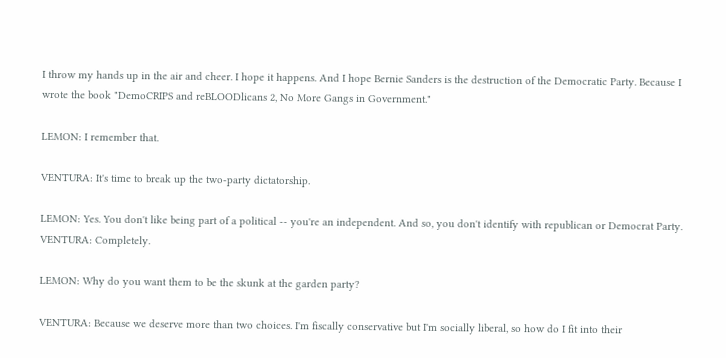I throw my hands up in the air and cheer. I hope it happens. And I hope Bernie Sanders is the destruction of the Democratic Party. Because I wrote the book "DemoCRIPS and reBLOODlicans 2, No More Gangs in Government."

LEMON: I remember that.

VENTURA: It's time to break up the two-party dictatorship.

LEMON: Yes. You don't like being part of a political -- you're an independent. And so, you don't identify with republican or Democrat Party. VENTURA: Completely.

LEMON: Why do you want them to be the skunk at the garden party?

VENTURA: Because we deserve more than two choices. I'm fiscally conservative but I'm socially liberal, so how do I fit into their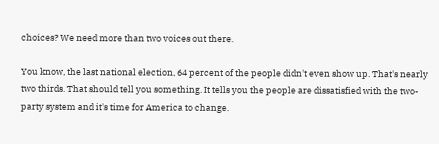choices? We need more than two voices out there.

You know, the last national election, 64 percent of the people didn't even show up. That's nearly two thirds. That should tell you something. It tells you the people are dissatisfied with the two-party system and it's time for America to change.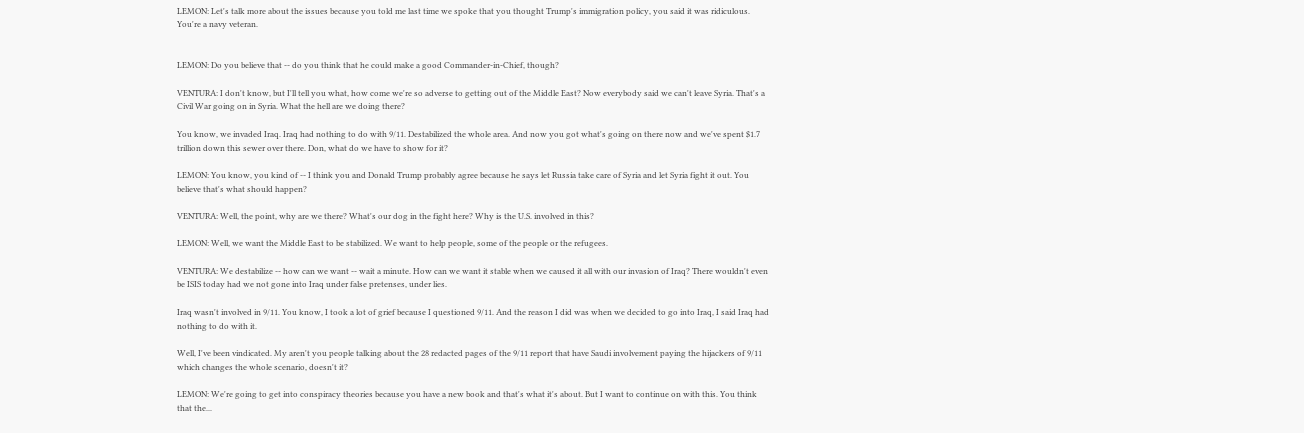LEMON: Let's talk more about the issues because you told me last time we spoke that you thought Trump's immigration policy, you said it was ridiculous. You're a navy veteran.


LEMON: Do you believe that -- do you think that he could make a good Commander-in-Chief, though?

VENTURA: I don't know, but I'll tell you what, how come we're so adverse to getting out of the Middle East? Now everybody said we can't leave Syria. That's a Civil War going on in Syria. What the hell are we doing there?

You know, we invaded Iraq. Iraq had nothing to do with 9/11. Destabilized the whole area. And now you got what's going on there now and we've spent $1.7 trillion down this sewer over there. Don, what do we have to show for it?

LEMON: You know, you kind of -- I think you and Donald Trump probably agree because he says let Russia take care of Syria and let Syria fight it out. You believe that's what should happen?

VENTURA: Well, the point, why are we there? What's our dog in the fight here? Why is the U.S. involved in this?

LEMON: Well, we want the Middle East to be stabilized. We want to help people, some of the people or the refugees.

VENTURA: We destabilize -- how can we want -- wait a minute. How can we want it stable when we caused it all with our invasion of Iraq? There wouldn't even be ISIS today had we not gone into Iraq under false pretenses, under lies.

Iraq wasn't involved in 9/11. You know, I took a lot of grief because I questioned 9/11. And the reason I did was when we decided to go into Iraq, I said Iraq had nothing to do with it.

Well, I've been vindicated. My aren't you people talking about the 28 redacted pages of the 9/11 report that have Saudi involvement paying the hijackers of 9/11 which changes the whole scenario, doesn't it?

LEMON: We're going to get into conspiracy theories because you have a new book and that's what it's about. But I want to continue on with this. You think that the...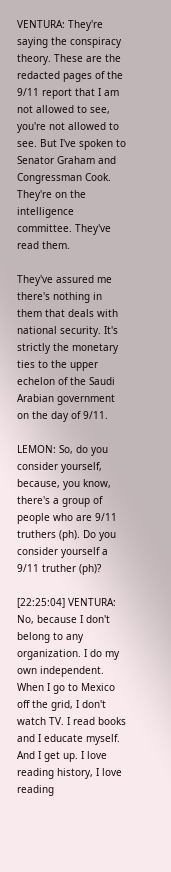VENTURA: They're saying the conspiracy theory. These are the redacted pages of the 9/11 report that I am not allowed to see, you're not allowed to see. But I've spoken to Senator Graham and Congressman Cook. They're on the intelligence committee. They've read them.

They've assured me there's nothing in them that deals with national security. It's strictly the monetary ties to the upper echelon of the Saudi Arabian government on the day of 9/11.

LEMON: So, do you consider yourself, because, you know, there's a group of people who are 9/11 truthers (ph). Do you consider yourself a 9/11 truther (ph)?

[22:25:04] VENTURA: No, because I don't belong to any organization. I do my own independent. When I go to Mexico off the grid, I don't watch TV. I read books and I educate myself. And I get up. I love reading history, I love reading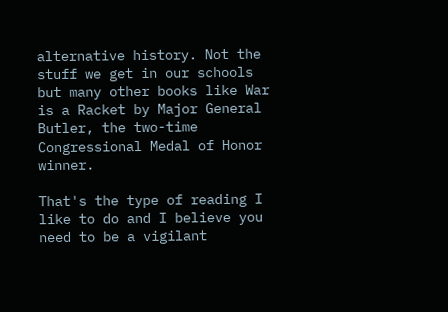alternative history. Not the stuff we get in our schools but many other books like War is a Racket by Major General Butler, the two-time Congressional Medal of Honor winner.

That's the type of reading I like to do and I believe you need to be a vigilant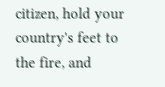citizen, hold your country's feet to the fire, and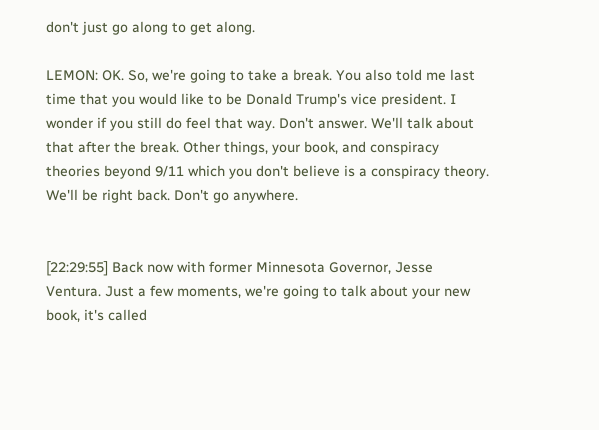don't just go along to get along.

LEMON: OK. So, we're going to take a break. You also told me last time that you would like to be Donald Trump's vice president. I wonder if you still do feel that way. Don't answer. We'll talk about that after the break. Other things, your book, and conspiracy theories beyond 9/11 which you don't believe is a conspiracy theory. We'll be right back. Don't go anywhere.


[22:29:55] Back now with former Minnesota Governor, Jesse Ventura. Just a few moments, we're going to talk about your new book, it's called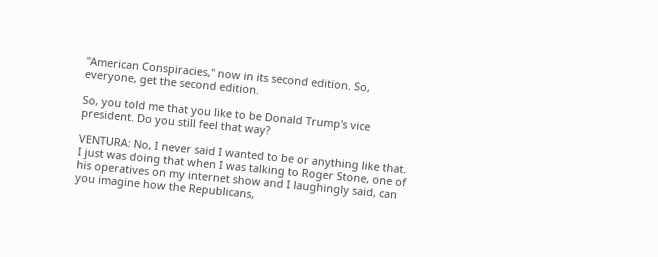"American Conspiracies," now in its second edition. So, everyone, get the second edition.

So, you told me that you like to be Donald Trump's vice president. Do you still feel that way?

VENTURA: No, I never said I wanted to be or anything like that. I just was doing that when I was talking to Roger Stone, one of his operatives on my internet show and I laughingly said, can you imagine how the Republicans,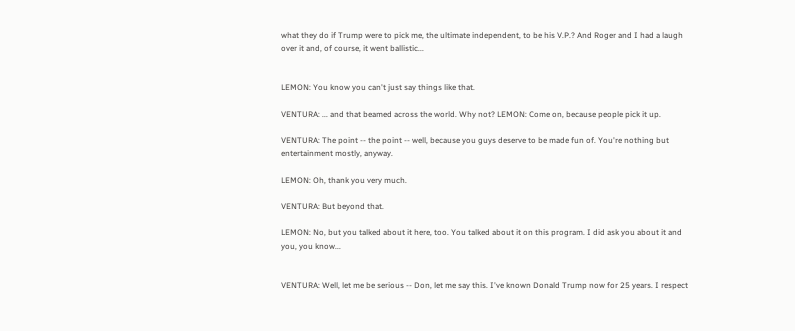what they do if Trump were to pick me, the ultimate independent, to be his V.P.? And Roger and I had a laugh over it and, of course, it went ballistic...


LEMON: You know you can't just say things like that.

VENTURA: ... and that beamed across the world. Why not? LEMON: Come on, because people pick it up.

VENTURA: The point -- the point -- well, because you guys deserve to be made fun of. You're nothing but entertainment mostly, anyway.

LEMON: Oh, thank you very much.

VENTURA: But beyond that.

LEMON: No, but you talked about it here, too. You talked about it on this program. I did ask you about it and you, you know...


VENTURA: Well, let me be serious -- Don, let me say this. I've known Donald Trump now for 25 years. I respect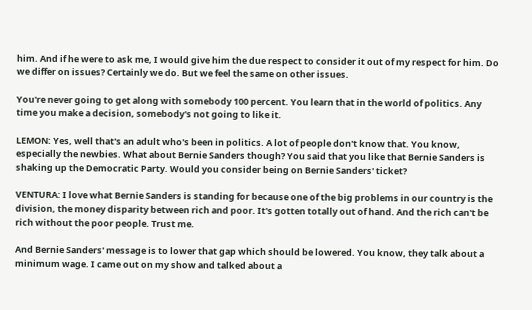him. And if he were to ask me, I would give him the due respect to consider it out of my respect for him. Do we differ on issues? Certainly we do. But we feel the same on other issues.

You're never going to get along with somebody 100 percent. You learn that in the world of politics. Any time you make a decision, somebody's not going to like it.

LEMON: Yes, well that's an adult who's been in politics. A lot of people don't know that. You know, especially the newbies. What about Bernie Sanders though? You said that you like that Bernie Sanders is shaking up the Democratic Party. Would you consider being on Bernie Sanders' ticket?

VENTURA: I love what Bernie Sanders is standing for because one of the big problems in our country is the division, the money disparity between rich and poor. It's gotten totally out of hand. And the rich can't be rich without the poor people. Trust me.

And Bernie Sanders' message is to lower that gap which should be lowered. You know, they talk about a minimum wage. I came out on my show and talked about a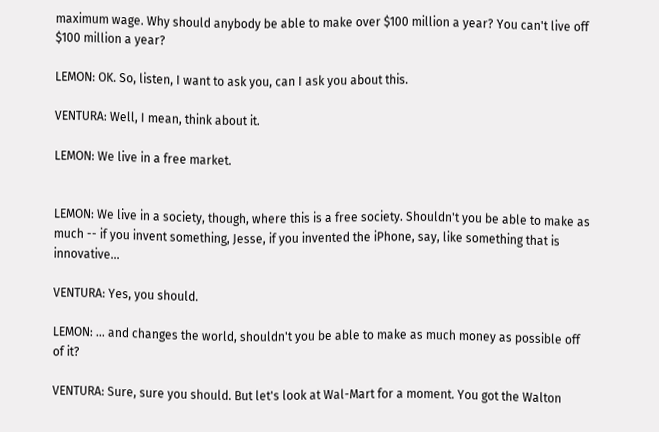maximum wage. Why should anybody be able to make over $100 million a year? You can't live off $100 million a year?

LEMON: OK. So, listen, I want to ask you, can I ask you about this.

VENTURA: Well, I mean, think about it.

LEMON: We live in a free market.


LEMON: We live in a society, though, where this is a free society. Shouldn't you be able to make as much -- if you invent something, Jesse, if you invented the iPhone, say, like something that is innovative...

VENTURA: Yes, you should.

LEMON: ... and changes the world, shouldn't you be able to make as much money as possible off of it?

VENTURA: Sure, sure you should. But let's look at Wal-Mart for a moment. You got the Walton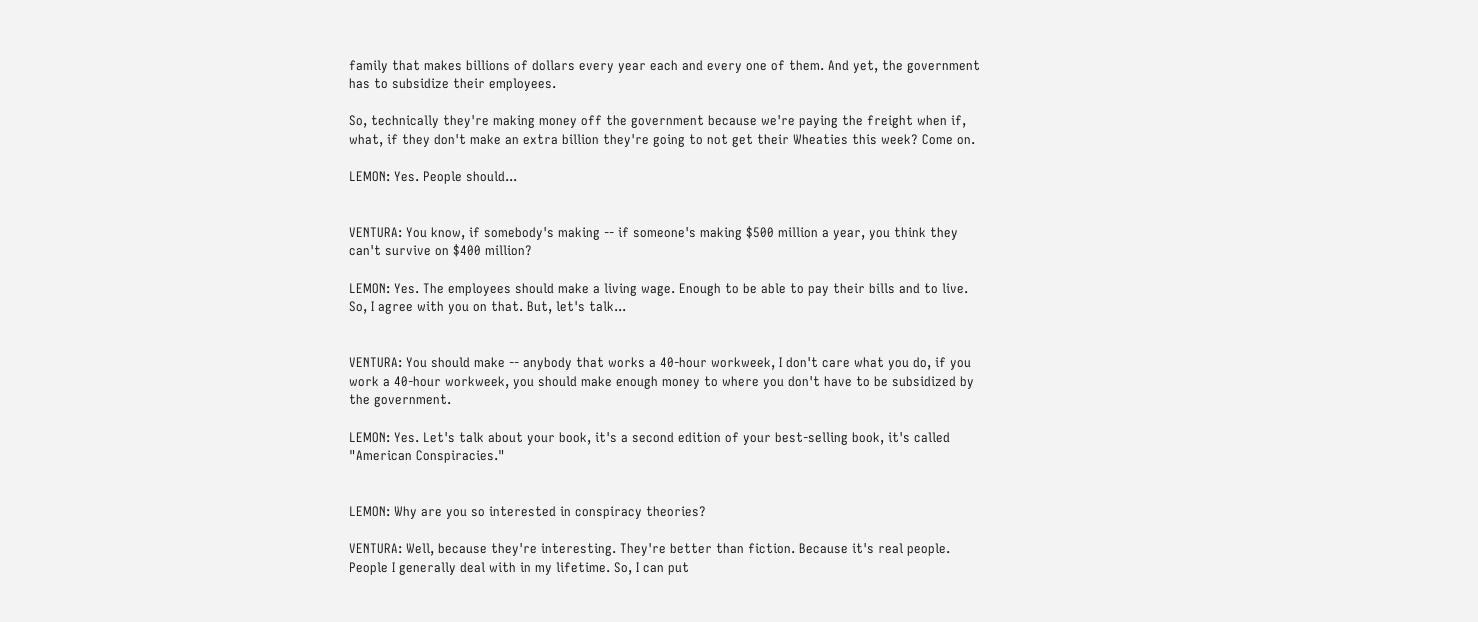family that makes billions of dollars every year each and every one of them. And yet, the government has to subsidize their employees.

So, technically they're making money off the government because we're paying the freight when if, what, if they don't make an extra billion they're going to not get their Wheaties this week? Come on.

LEMON: Yes. People should...


VENTURA: You know, if somebody's making -- if someone's making $500 million a year, you think they can't survive on $400 million?

LEMON: Yes. The employees should make a living wage. Enough to be able to pay their bills and to live. So, I agree with you on that. But, let's talk...


VENTURA: You should make -- anybody that works a 40-hour workweek, I don't care what you do, if you work a 40-hour workweek, you should make enough money to where you don't have to be subsidized by the government.

LEMON: Yes. Let's talk about your book, it's a second edition of your best-selling book, it's called "American Conspiracies."


LEMON: Why are you so interested in conspiracy theories?

VENTURA: Well, because they're interesting. They're better than fiction. Because it's real people. People I generally deal with in my lifetime. So, I can put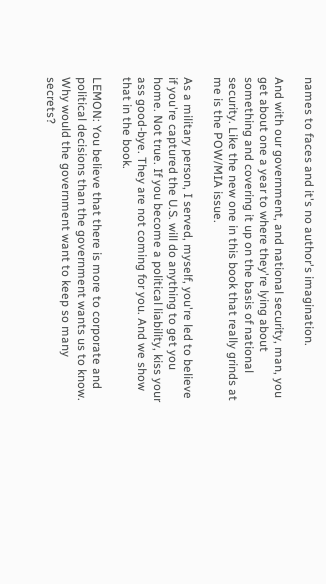names to faces and it's no author's imagination.

And with our government, and national security, man, you get about one a year to where they're lying about something and covering it up on the basis of national security. Like the new one in this book that really grinds at me is the POW/MIA issue.

As a military person, I served, myself, you're led to believe if you're captured the U.S. will do anything to get you home. Not true. If you become a political liability, kiss your ass good-bye. They are not coming for you. And we show that in the book.

LEMON: You believe that there is more to corporate and political decisions than the government wants us to know. Why would the government want to keep so many secrets?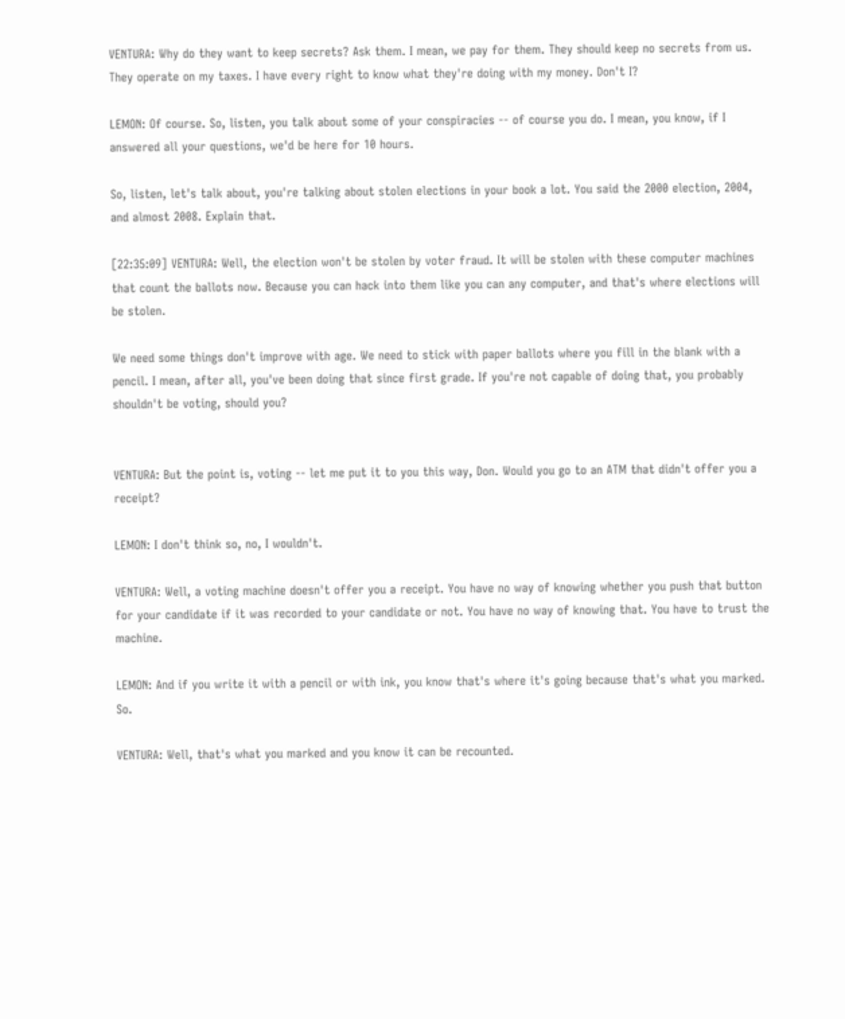VENTURA: Why do they want to keep secrets? Ask them. I mean, we pay for them. They should keep no secrets from us. They operate on my taxes. I have every right to know what they're doing with my money. Don't I?

LEMON: Of course. So, listen, you talk about some of your conspiracies -- of course you do. I mean, you know, if I answered all your questions, we'd be here for 10 hours.

So, listen, let's talk about, you're talking about stolen elections in your book a lot. You said the 2000 election, 2004, and almost 2008. Explain that.

[22:35:09] VENTURA: Well, the election won't be stolen by voter fraud. It will be stolen with these computer machines that count the ballots now. Because you can hack into them like you can any computer, and that's where elections will be stolen.

We need some things don't improve with age. We need to stick with paper ballots where you fill in the blank with a pencil. I mean, after all, you've been doing that since first grade. If you're not capable of doing that, you probably shouldn't be voting, should you?


VENTURA: But the point is, voting -- let me put it to you this way, Don. Would you go to an ATM that didn't offer you a receipt?

LEMON: I don't think so, no, I wouldn't.

VENTURA: Well, a voting machine doesn't offer you a receipt. You have no way of knowing whether you push that button for your candidate if it was recorded to your candidate or not. You have no way of knowing that. You have to trust the machine.

LEMON: And if you write it with a pencil or with ink, you know that's where it's going because that's what you marked. So.

VENTURA: Well, that's what you marked and you know it can be recounted.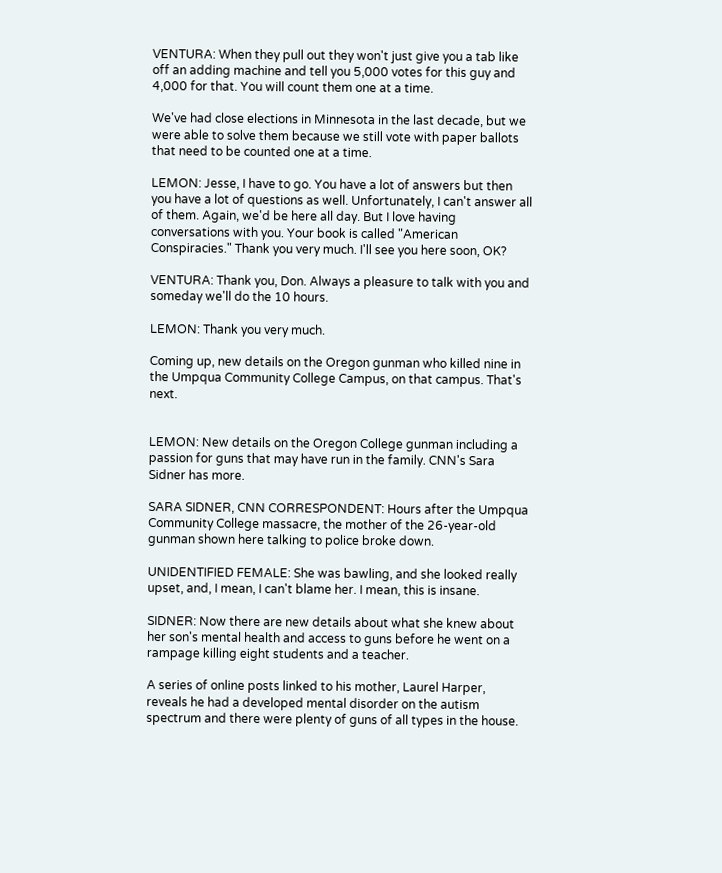VENTURA: When they pull out they won't just give you a tab like off an adding machine and tell you 5,000 votes for this guy and 4,000 for that. You will count them one at a time.

We've had close elections in Minnesota in the last decade, but we were able to solve them because we still vote with paper ballots that need to be counted one at a time.

LEMON: Jesse, I have to go. You have a lot of answers but then you have a lot of questions as well. Unfortunately, I can't answer all of them. Again, we'd be here all day. But I love having conversations with you. Your book is called "American Conspiracies." Thank you very much. I'll see you here soon, OK?

VENTURA: Thank you, Don. Always a pleasure to talk with you and someday we'll do the 10 hours.

LEMON: Thank you very much.

Coming up, new details on the Oregon gunman who killed nine in the Umpqua Community College Campus, on that campus. That's next.


LEMON: New details on the Oregon College gunman including a passion for guns that may have run in the family. CNN's Sara Sidner has more.

SARA SIDNER, CNN CORRESPONDENT: Hours after the Umpqua Community College massacre, the mother of the 26-year-old gunman shown here talking to police broke down.

UNIDENTIFIED FEMALE: She was bawling, and she looked really upset, and, I mean, I can't blame her. I mean, this is insane.

SIDNER: Now there are new details about what she knew about her son's mental health and access to guns before he went on a rampage killing eight students and a teacher.

A series of online posts linked to his mother, Laurel Harper, reveals he had a developed mental disorder on the autism spectrum and there were plenty of guns of all types in the house.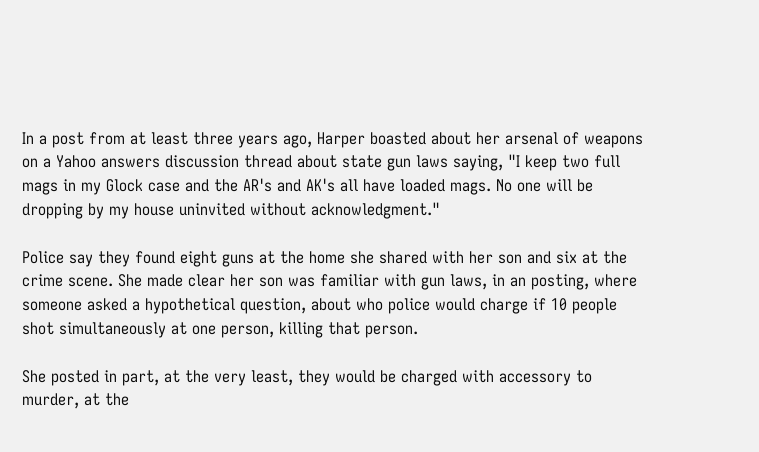In a post from at least three years ago, Harper boasted about her arsenal of weapons on a Yahoo answers discussion thread about state gun laws saying, "I keep two full mags in my Glock case and the AR's and AK's all have loaded mags. No one will be dropping by my house uninvited without acknowledgment."

Police say they found eight guns at the home she shared with her son and six at the crime scene. She made clear her son was familiar with gun laws, in an posting, where someone asked a hypothetical question, about who police would charge if 10 people shot simultaneously at one person, killing that person.

She posted in part, at the very least, they would be charged with accessory to murder, at the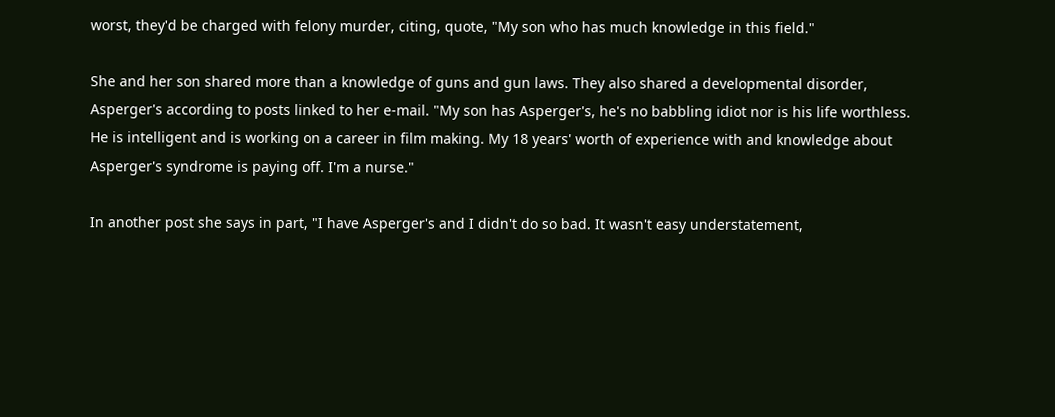worst, they'd be charged with felony murder, citing, quote, "My son who has much knowledge in this field."

She and her son shared more than a knowledge of guns and gun laws. They also shared a developmental disorder, Asperger's according to posts linked to her e-mail. "My son has Asperger's, he's no babbling idiot nor is his life worthless. He is intelligent and is working on a career in film making. My 18 years' worth of experience with and knowledge about Asperger's syndrome is paying off. I'm a nurse."

In another post she says in part, "I have Asperger's and I didn't do so bad. It wasn't easy understatement,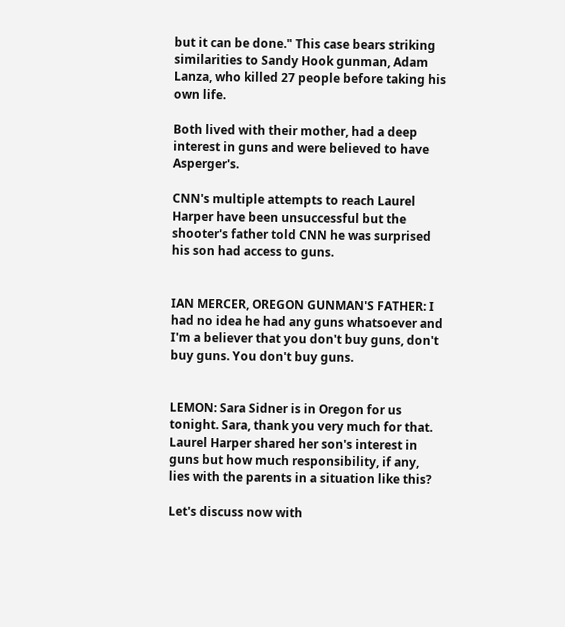but it can be done." This case bears striking similarities to Sandy Hook gunman, Adam Lanza, who killed 27 people before taking his own life.

Both lived with their mother, had a deep interest in guns and were believed to have Asperger's.

CNN's multiple attempts to reach Laurel Harper have been unsuccessful but the shooter's father told CNN he was surprised his son had access to guns.


IAN MERCER, OREGON GUNMAN'S FATHER: I had no idea he had any guns whatsoever and I'm a believer that you don't buy guns, don't buy guns. You don't buy guns.


LEMON: Sara Sidner is in Oregon for us tonight. Sara, thank you very much for that. Laurel Harper shared her son's interest in guns but how much responsibility, if any, lies with the parents in a situation like this?

Let's discuss now with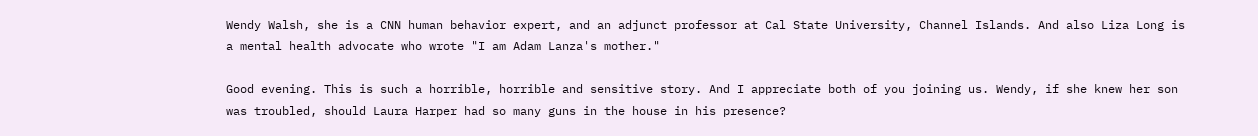Wendy Walsh, she is a CNN human behavior expert, and an adjunct professor at Cal State University, Channel Islands. And also Liza Long is a mental health advocate who wrote "I am Adam Lanza's mother."

Good evening. This is such a horrible, horrible and sensitive story. And I appreciate both of you joining us. Wendy, if she knew her son was troubled, should Laura Harper had so many guns in the house in his presence?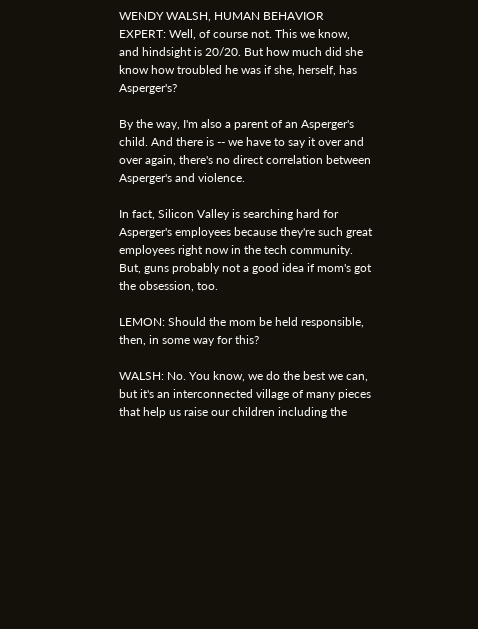WENDY WALSH, HUMAN BEHAVIOR EXPERT: Well, of course not. This we know, and hindsight is 20/20. But how much did she know how troubled he was if she, herself, has Asperger's?

By the way, I'm also a parent of an Asperger's child. And there is -- we have to say it over and over again, there's no direct correlation between Asperger's and violence.

In fact, Silicon Valley is searching hard for Asperger's employees because they're such great employees right now in the tech community. But, guns probably not a good idea if mom's got the obsession, too.

LEMON: Should the mom be held responsible, then, in some way for this?

WALSH: No. You know, we do the best we can, but it's an interconnected village of many pieces that help us raise our children including the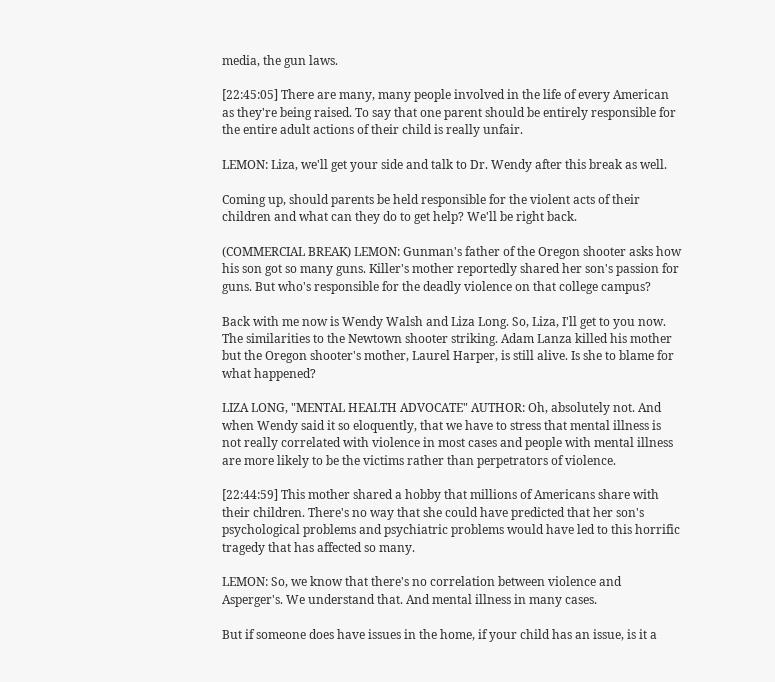media, the gun laws.

[22:45:05] There are many, many people involved in the life of every American as they're being raised. To say that one parent should be entirely responsible for the entire adult actions of their child is really unfair.

LEMON: Liza, we'll get your side and talk to Dr. Wendy after this break as well.

Coming up, should parents be held responsible for the violent acts of their children and what can they do to get help? We'll be right back.

(COMMERCIAL BREAK) LEMON: Gunman's father of the Oregon shooter asks how his son got so many guns. Killer's mother reportedly shared her son's passion for guns. But who's responsible for the deadly violence on that college campus?

Back with me now is Wendy Walsh and Liza Long. So, Liza, I'll get to you now. The similarities to the Newtown shooter striking. Adam Lanza killed his mother but the Oregon shooter's mother, Laurel Harper, is still alive. Is she to blame for what happened?

LIZA LONG, "MENTAL HEALTH ADVOCATE" AUTHOR: Oh, absolutely not. And when Wendy said it so eloquently, that we have to stress that mental illness is not really correlated with violence in most cases and people with mental illness are more likely to be the victims rather than perpetrators of violence.

[22:44:59] This mother shared a hobby that millions of Americans share with their children. There's no way that she could have predicted that her son's psychological problems and psychiatric problems would have led to this horrific tragedy that has affected so many.

LEMON: So, we know that there's no correlation between violence and Asperger's. We understand that. And mental illness in many cases.

But if someone does have issues in the home, if your child has an issue, is it a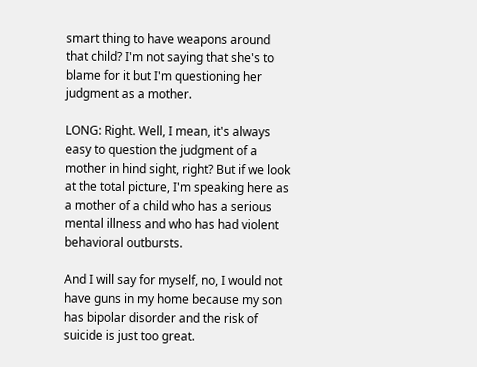smart thing to have weapons around that child? I'm not saying that she's to blame for it but I'm questioning her judgment as a mother.

LONG: Right. Well, I mean, it's always easy to question the judgment of a mother in hind sight, right? But if we look at the total picture, I'm speaking here as a mother of a child who has a serious mental illness and who has had violent behavioral outbursts.

And I will say for myself, no, I would not have guns in my home because my son has bipolar disorder and the risk of suicide is just too great.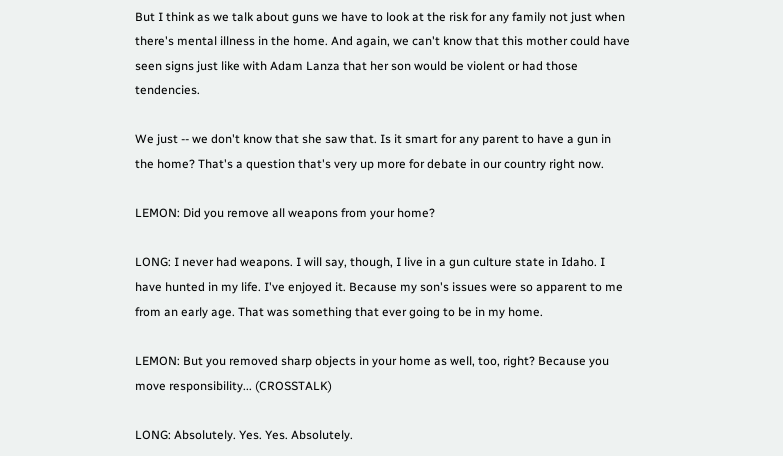But I think as we talk about guns we have to look at the risk for any family not just when there's mental illness in the home. And again, we can't know that this mother could have seen signs just like with Adam Lanza that her son would be violent or had those tendencies.

We just -- we don't know that she saw that. Is it smart for any parent to have a gun in the home? That's a question that's very up more for debate in our country right now.

LEMON: Did you remove all weapons from your home?

LONG: I never had weapons. I will say, though, I live in a gun culture state in Idaho. I have hunted in my life. I've enjoyed it. Because my son's issues were so apparent to me from an early age. That was something that ever going to be in my home.

LEMON: But you removed sharp objects in your home as well, too, right? Because you move responsibility... (CROSSTALK)

LONG: Absolutely. Yes. Yes. Absolutely.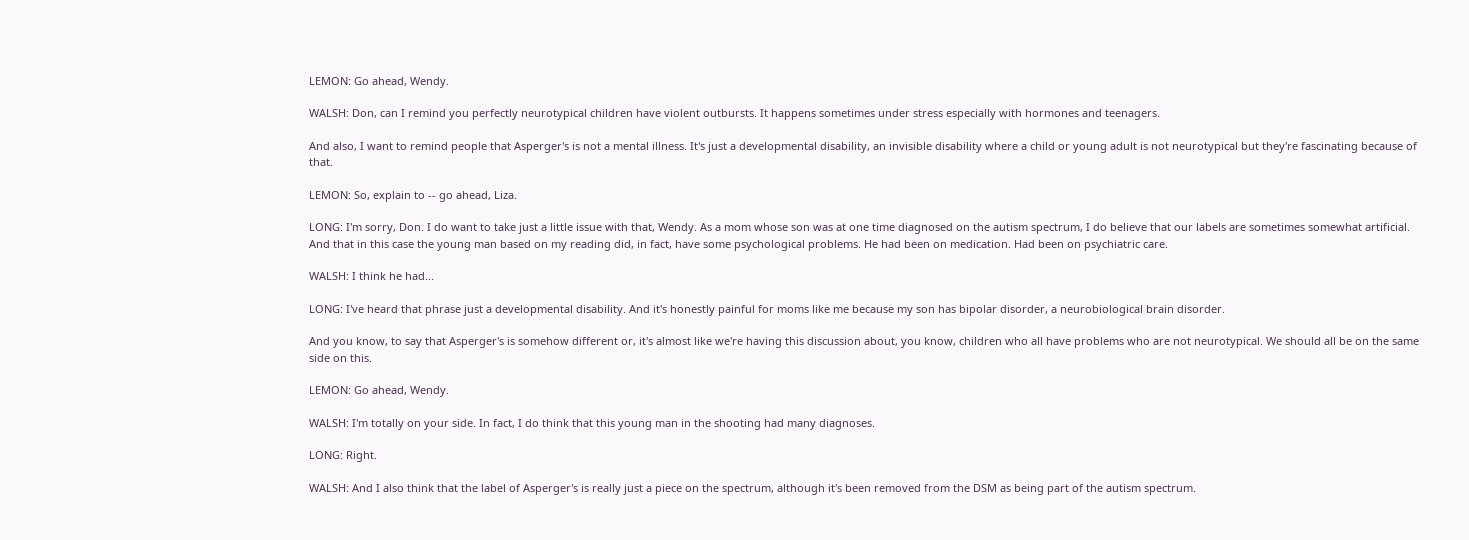LEMON: Go ahead, Wendy.

WALSH: Don, can I remind you perfectly neurotypical children have violent outbursts. It happens sometimes under stress especially with hormones and teenagers.

And also, I want to remind people that Asperger's is not a mental illness. It's just a developmental disability, an invisible disability where a child or young adult is not neurotypical but they're fascinating because of that.

LEMON: So, explain to -- go ahead, Liza.

LONG: I'm sorry, Don. I do want to take just a little issue with that, Wendy. As a mom whose son was at one time diagnosed on the autism spectrum, I do believe that our labels are sometimes somewhat artificial. And that in this case the young man based on my reading did, in fact, have some psychological problems. He had been on medication. Had been on psychiatric care.

WALSH: I think he had...

LONG: I've heard that phrase just a developmental disability. And it's honestly painful for moms like me because my son has bipolar disorder, a neurobiological brain disorder.

And you know, to say that Asperger's is somehow different or, it's almost like we're having this discussion about, you know, children who all have problems who are not neurotypical. We should all be on the same side on this.

LEMON: Go ahead, Wendy.

WALSH: I'm totally on your side. In fact, I do think that this young man in the shooting had many diagnoses.

LONG: Right.

WALSH: And I also think that the label of Asperger's is really just a piece on the spectrum, although it's been removed from the DSM as being part of the autism spectrum.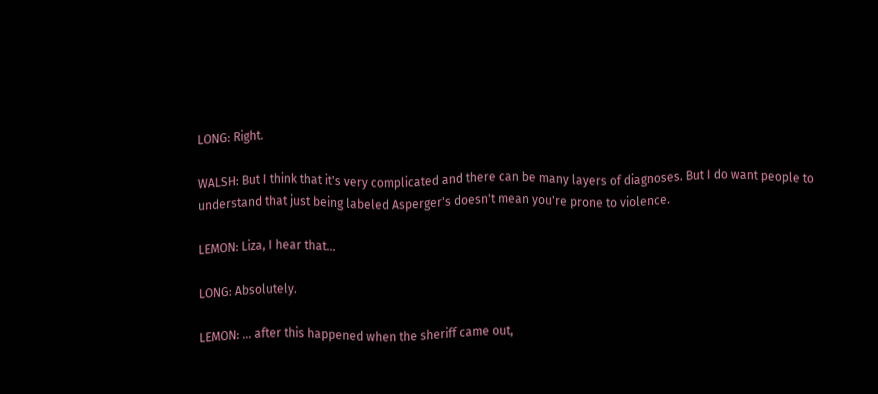LONG: Right.

WALSH: But I think that it's very complicated and there can be many layers of diagnoses. But I do want people to understand that just being labeled Asperger's doesn't mean you're prone to violence.

LEMON: Liza, I hear that...

LONG: Absolutely.

LEMON: ... after this happened when the sheriff came out,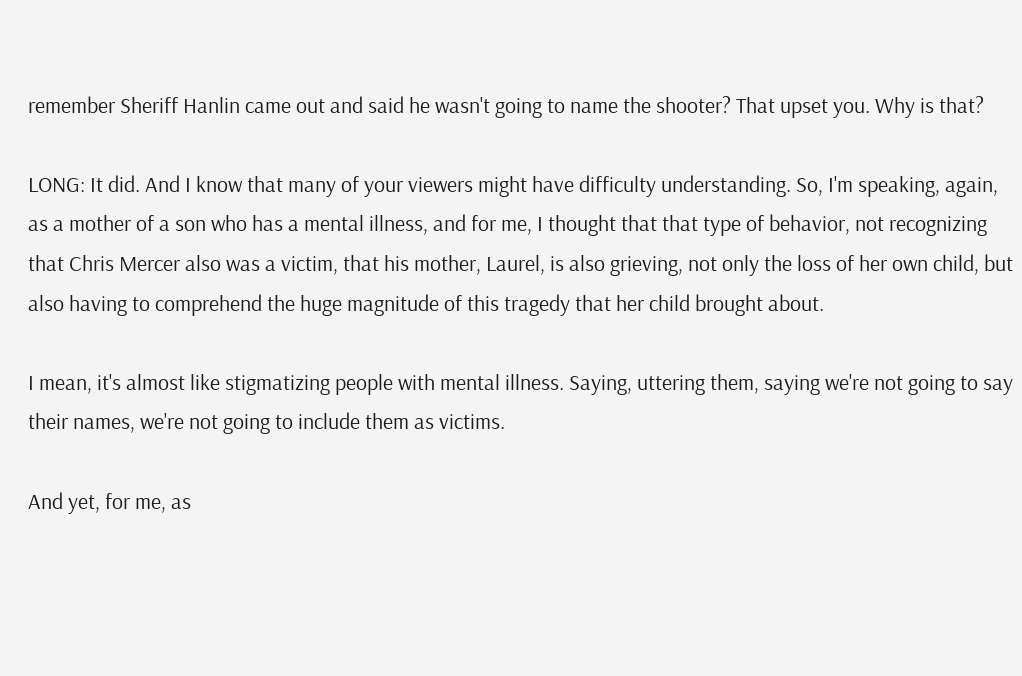remember Sheriff Hanlin came out and said he wasn't going to name the shooter? That upset you. Why is that?

LONG: It did. And I know that many of your viewers might have difficulty understanding. So, I'm speaking, again, as a mother of a son who has a mental illness, and for me, I thought that that type of behavior, not recognizing that Chris Mercer also was a victim, that his mother, Laurel, is also grieving, not only the loss of her own child, but also having to comprehend the huge magnitude of this tragedy that her child brought about.

I mean, it's almost like stigmatizing people with mental illness. Saying, uttering them, saying we're not going to say their names, we're not going to include them as victims.

And yet, for me, as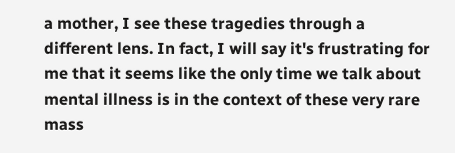a mother, I see these tragedies through a different lens. In fact, I will say it's frustrating for me that it seems like the only time we talk about mental illness is in the context of these very rare mass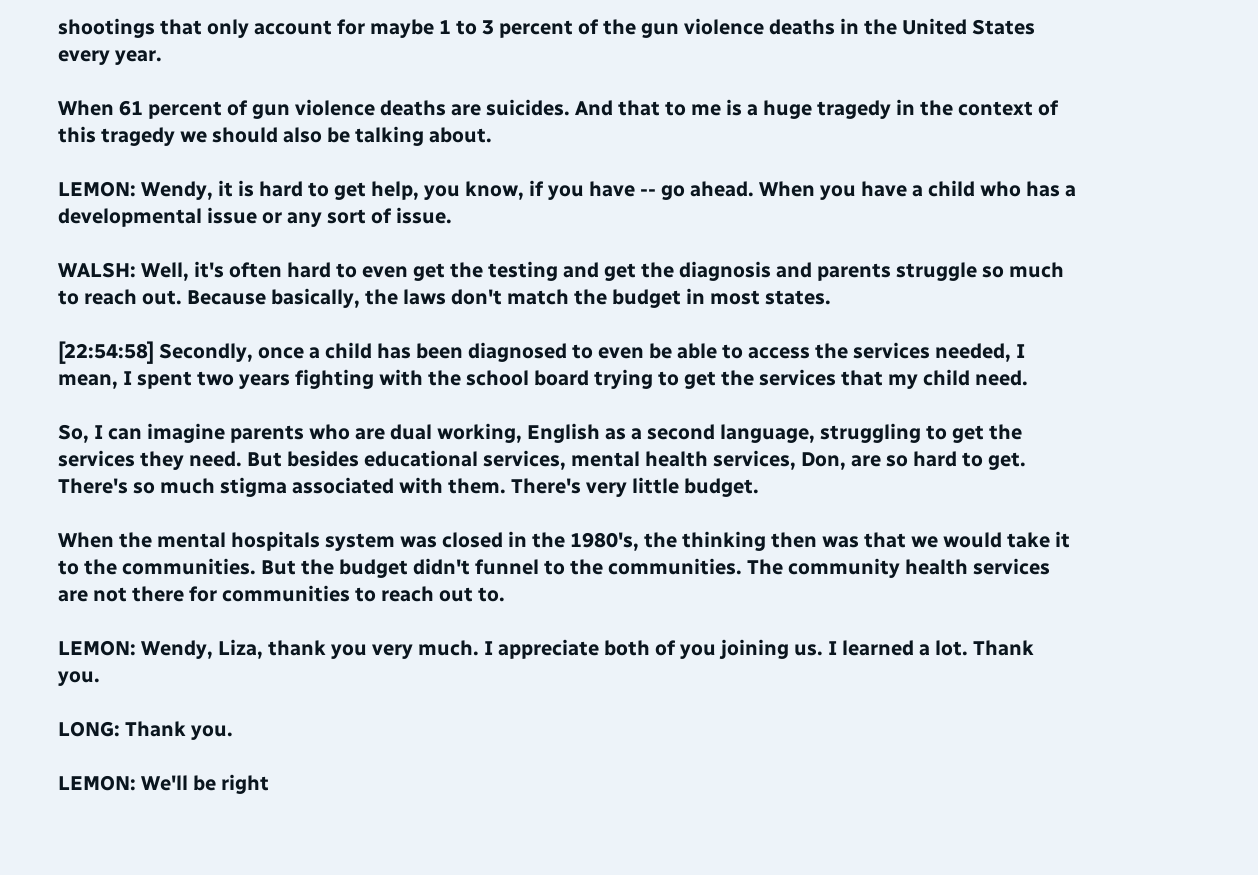shootings that only account for maybe 1 to 3 percent of the gun violence deaths in the United States every year.

When 61 percent of gun violence deaths are suicides. And that to me is a huge tragedy in the context of this tragedy we should also be talking about.

LEMON: Wendy, it is hard to get help, you know, if you have -- go ahead. When you have a child who has a developmental issue or any sort of issue.

WALSH: Well, it's often hard to even get the testing and get the diagnosis and parents struggle so much to reach out. Because basically, the laws don't match the budget in most states.

[22:54:58] Secondly, once a child has been diagnosed to even be able to access the services needed, I mean, I spent two years fighting with the school board trying to get the services that my child need.

So, I can imagine parents who are dual working, English as a second language, struggling to get the services they need. But besides educational services, mental health services, Don, are so hard to get. There's so much stigma associated with them. There's very little budget.

When the mental hospitals system was closed in the 1980's, the thinking then was that we would take it to the communities. But the budget didn't funnel to the communities. The community health services are not there for communities to reach out to.

LEMON: Wendy, Liza, thank you very much. I appreciate both of you joining us. I learned a lot. Thank you.

LONG: Thank you.

LEMON: We'll be right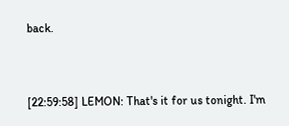back.


[22:59:58] LEMON: That's it for us tonight. I'm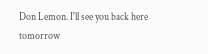Don Lemon. I'll see you back here tomorrow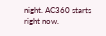night. AC360 starts right now.